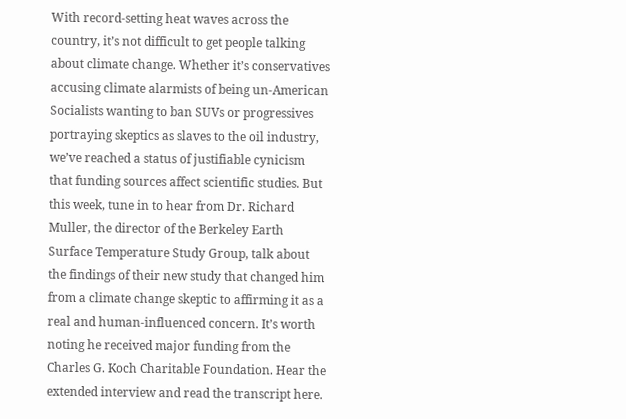With record-setting heat waves across the country, it’s not difficult to get people talking about climate change. Whether it’s conservatives accusing climate alarmists of being un-American Socialists wanting to ban SUVs or progressives portraying skeptics as slaves to the oil industry, we’ve reached a status of justifiable cynicism that funding sources affect scientific studies. But this week, tune in to hear from Dr. Richard Muller, the director of the Berkeley Earth Surface Temperature Study Group, talk about the findings of their new study that changed him from a climate change skeptic to affirming it as a real and human-influenced concern. It’s worth noting he received major funding from the Charles G. Koch Charitable Foundation. Hear the extended interview and read the transcript here.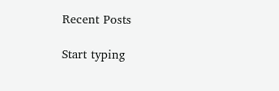Recent Posts

Start typing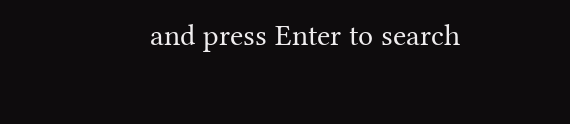and press Enter to search